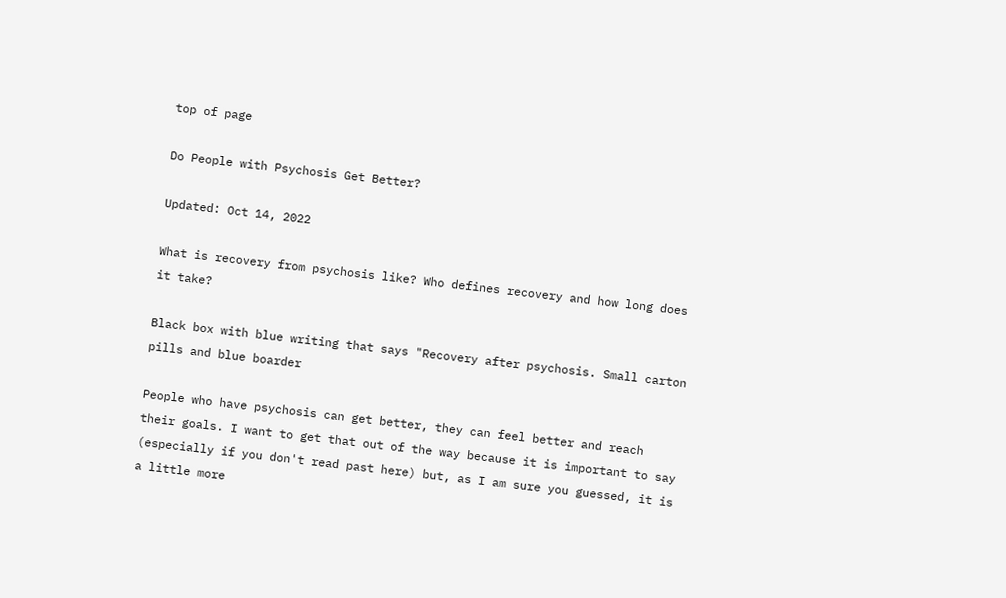top of page

Do People with Psychosis Get Better?

Updated: Oct 14, 2022

What is recovery from psychosis like? Who defines recovery and how long does it take?

Black box with blue writing that says "Recovery after psychosis. Small carton pills and blue boarder

People who have psychosis can get better, they can feel better and reach their goals. I want to get that out of the way because it is important to say (especially if you don't read past here) but, as I am sure you guessed, it is a little more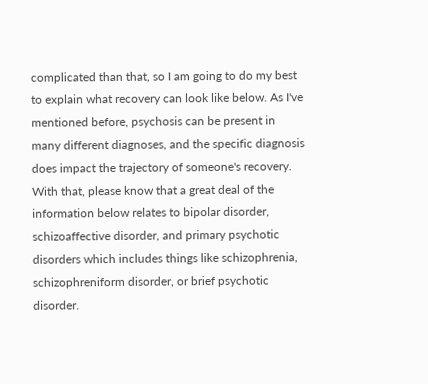complicated than that, so I am going to do my best to explain what recovery can look like below. As I've mentioned before, psychosis can be present in many different diagnoses, and the specific diagnosis does impact the trajectory of someone's recovery. With that, please know that a great deal of the information below relates to bipolar disorder, schizoaffective disorder, and primary psychotic disorders which includes things like schizophrenia, schizophreniform disorder, or brief psychotic disorder.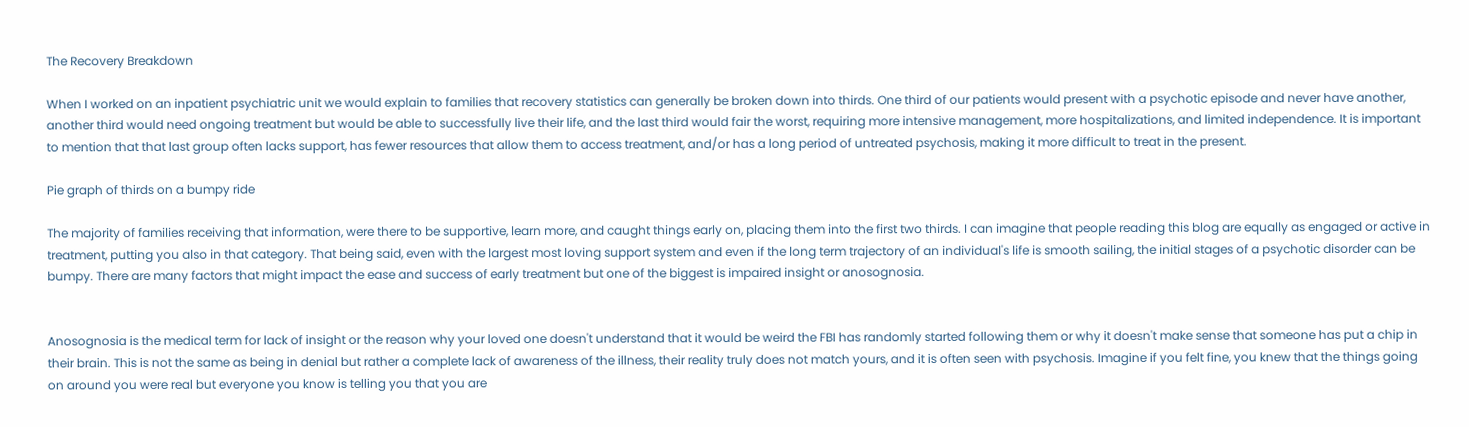The Recovery Breakdown

When I worked on an inpatient psychiatric unit we would explain to families that recovery statistics can generally be broken down into thirds. One third of our patients would present with a psychotic episode and never have another, another third would need ongoing treatment but would be able to successfully live their life, and the last third would fair the worst, requiring more intensive management, more hospitalizations, and limited independence. It is important to mention that that last group often lacks support, has fewer resources that allow them to access treatment, and/or has a long period of untreated psychosis, making it more difficult to treat in the present.

Pie graph of thirds on a bumpy ride

The majority of families receiving that information, were there to be supportive, learn more, and caught things early on, placing them into the first two thirds. I can imagine that people reading this blog are equally as engaged or active in treatment, putting you also in that category. That being said, even with the largest most loving support system and even if the long term trajectory of an individual's life is smooth sailing, the initial stages of a psychotic disorder can be bumpy. There are many factors that might impact the ease and success of early treatment but one of the biggest is impaired insight or anosognosia.


Anosognosia is the medical term for lack of insight or the reason why your loved one doesn't understand that it would be weird the FBI has randomly started following them or why it doesn't make sense that someone has put a chip in their brain. This is not the same as being in denial but rather a complete lack of awareness of the illness, their reality truly does not match yours, and it is often seen with psychosis. Imagine if you felt fine, you knew that the things going on around you were real but everyone you know is telling you that you are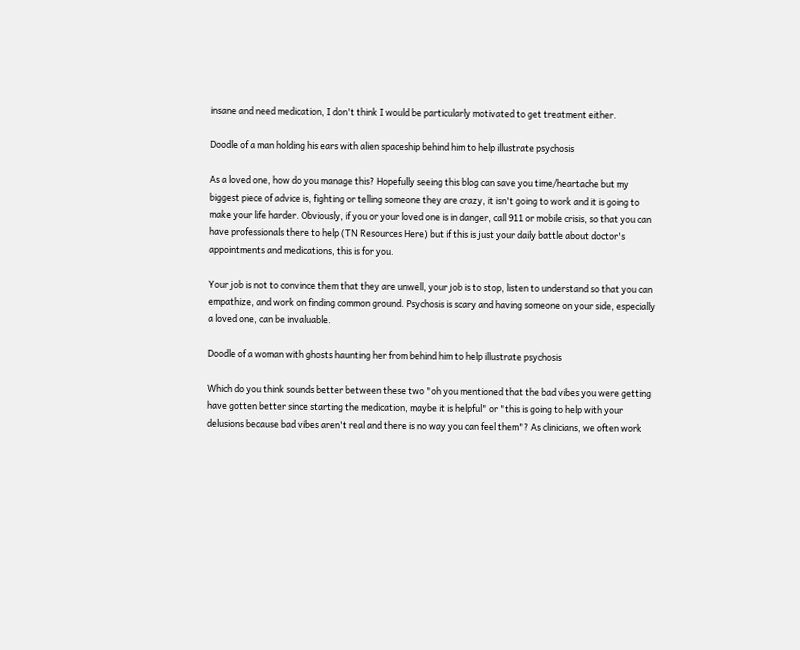insane and need medication, I don't think I would be particularly motivated to get treatment either.

Doodle of a man holding his ears with alien spaceship behind him to help illustrate psychosis

As a loved one, how do you manage this? Hopefully seeing this blog can save you time/heartache but my biggest piece of advice is, fighting or telling someone they are crazy, it isn't going to work and it is going to make your life harder. Obviously, if you or your loved one is in danger, call 911 or mobile crisis, so that you can have professionals there to help (TN Resources Here) but if this is just your daily battle about doctor's appointments and medications, this is for you.

Your job is not to convince them that they are unwell, your job is to stop, listen to understand so that you can empathize, and work on finding common ground. Psychosis is scary and having someone on your side, especially a loved one, can be invaluable.

Doodle of a woman with ghosts haunting her from behind him to help illustrate psychosis

Which do you think sounds better between these two "oh you mentioned that the bad vibes you were getting have gotten better since starting the medication, maybe it is helpful" or "this is going to help with your delusions because bad vibes aren't real and there is no way you can feel them"? As clinicians, we often work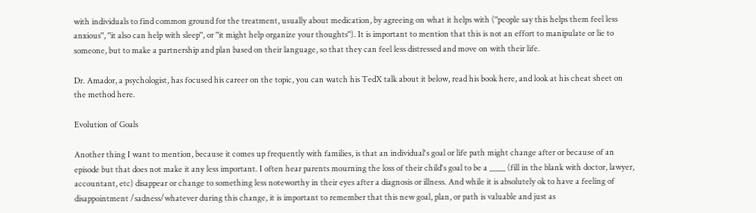with individuals to find common ground for the treatment, usually about medication, by agreeing on what it helps with ("people say this helps them feel less anxious", "it also can help with sleep", or "it might help organize your thoughts"). It is important to mention that this is not an effort to manipulate or lie to someone, but to make a partnership and plan based on their language, so that they can feel less distressed and move on with their life.

Dr. Amador, a psychologist, has focused his career on the topic, you can watch his TedX talk about it below, read his book here, and look at his cheat sheet on the method here.

Evolution of Goals

Another thing I want to mention, because it comes up frequently with families, is that an individual's goal or life path might change after or because of an episode but that does not make it any less important. I often hear parents mourning the loss of their child's goal to be a ____ (fill in the blank with doctor, lawyer, accountant, etc) disappear or change to something less noteworthy in their eyes after a diagnosis or illness. And while it is absolutely ok to have a feeling of disappointment /sadness/whatever during this change, it is important to remember that this new goal, plan, or path is valuable and just as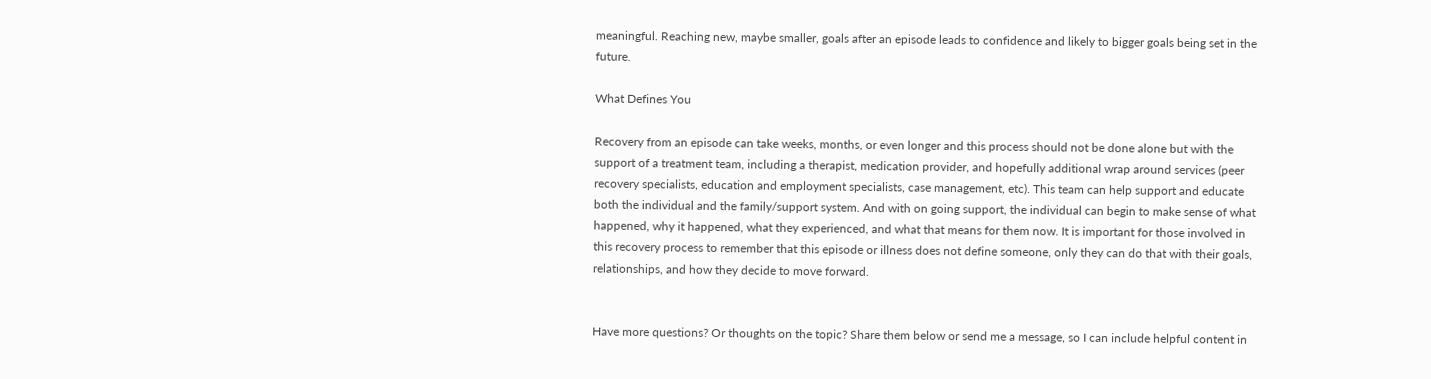meaningful. Reaching new, maybe smaller, goals after an episode leads to confidence and likely to bigger goals being set in the future.

What Defines You

Recovery from an episode can take weeks, months, or even longer and this process should not be done alone but with the support of a treatment team, including a therapist, medication provider, and hopefully additional wrap around services (peer recovery specialists, education and employment specialists, case management, etc). This team can help support and educate both the individual and the family/support system. And with on going support, the individual can begin to make sense of what happened, why it happened, what they experienced, and what that means for them now. It is important for those involved in this recovery process to remember that this episode or illness does not define someone, only they can do that with their goals, relationships, and how they decide to move forward.


Have more questions? Or thoughts on the topic? Share them below or send me a message, so I can include helpful content in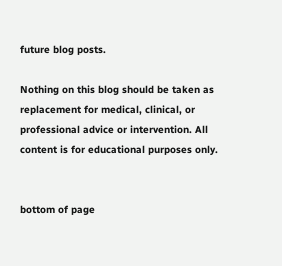future blog posts.

Nothing on this blog should be taken as replacement for medical, clinical, or professional advice or intervention. All content is for educational purposes only.


bottom of page